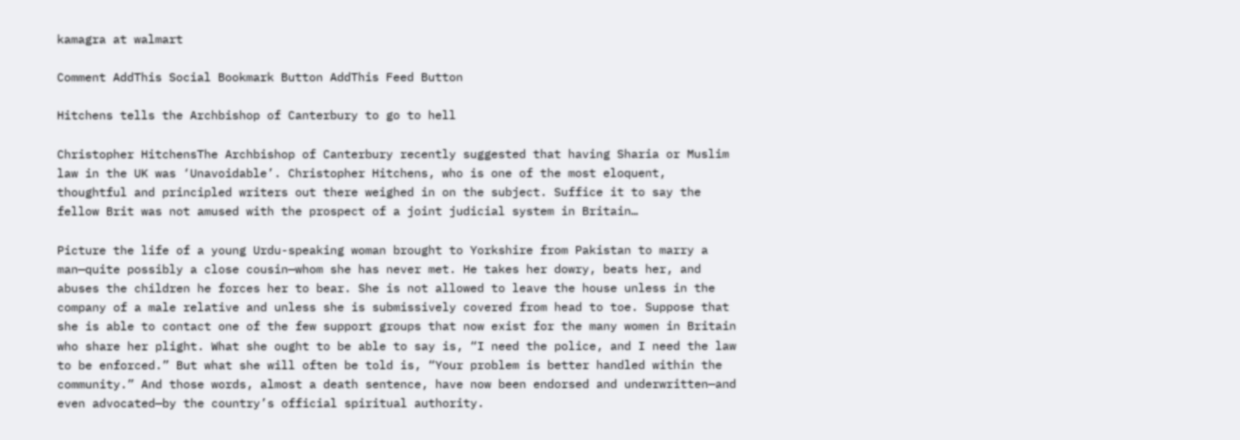kamagra at walmart

Comment AddThis Social Bookmark Button AddThis Feed Button

Hitchens tells the Archbishop of Canterbury to go to hell

Christopher HitchensThe Archbishop of Canterbury recently suggested that having Sharia or Muslim law in the UK was ‘Unavoidable’. Christopher Hitchens, who is one of the most eloquent, thoughtful and principled writers out there weighed in on the subject. Suffice it to say the fellow Brit was not amused with the prospect of a joint judicial system in Britain…

Picture the life of a young Urdu-speaking woman brought to Yorkshire from Pakistan to marry a man—quite possibly a close cousin—whom she has never met. He takes her dowry, beats her, and abuses the children he forces her to bear. She is not allowed to leave the house unless in the company of a male relative and unless she is submissively covered from head to toe. Suppose that she is able to contact one of the few support groups that now exist for the many women in Britain who share her plight. What she ought to be able to say is, “I need the police, and I need the law to be enforced.” But what she will often be told is, “Your problem is better handled within the community.” And those words, almost a death sentence, have now been endorsed and underwritten—and even advocated—by the country’s official spiritual authority.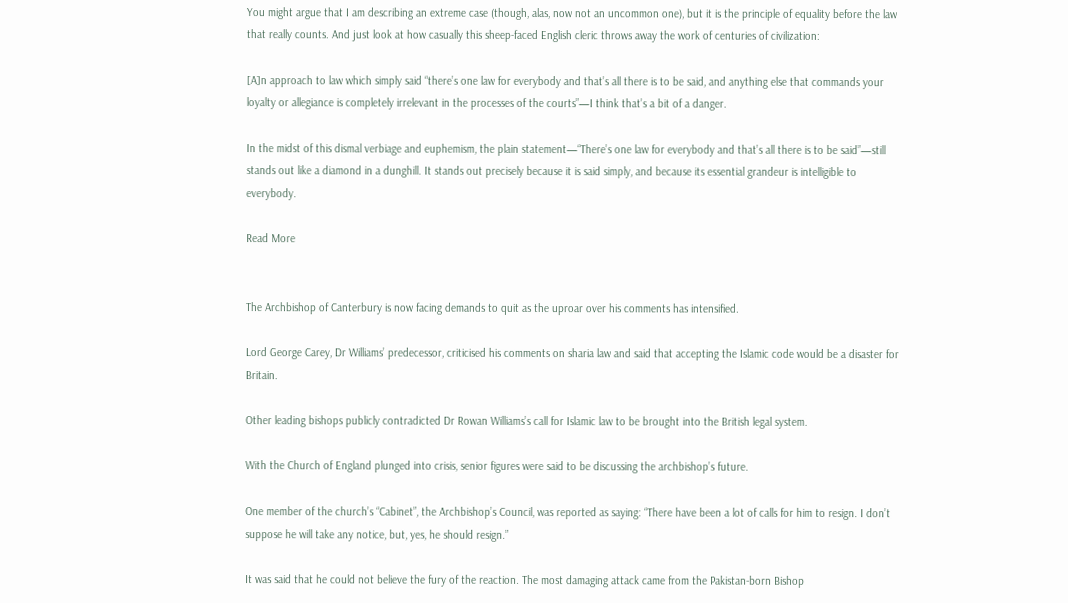You might argue that I am describing an extreme case (though, alas, now not an uncommon one), but it is the principle of equality before the law that really counts. And just look at how casually this sheep-faced English cleric throws away the work of centuries of civilization:

[A]n approach to law which simply said “there’s one law for everybody and that’s all there is to be said, and anything else that commands your loyalty or allegiance is completely irrelevant in the processes of the courts”—I think that’s a bit of a danger.

In the midst of this dismal verbiage and euphemism, the plain statement—“There’s one law for everybody and that’s all there is to be said”—still stands out like a diamond in a dunghill. It stands out precisely because it is said simply, and because its essential grandeur is intelligible to everybody.

Read More


The Archbishop of Canterbury is now facing demands to quit as the uproar over his comments has intensified.

Lord George Carey, Dr Williams’ predecessor, criticised his comments on sharia law and said that accepting the Islamic code would be a disaster for Britain.

Other leading bishops publicly contradicted Dr Rowan Williams’s call for Islamic law to be brought into the British legal system.

With the Church of England plunged into crisis, senior figures were said to be discussing the archbishop’s future.

One member of the church’s “Cabinet”, the Archbishop’s Council, was reported as saying: “There have been a lot of calls for him to resign. I don’t suppose he will take any notice, but, yes, he should resign.”

It was said that he could not believe the fury of the reaction. The most damaging attack came from the Pakistan-born Bishop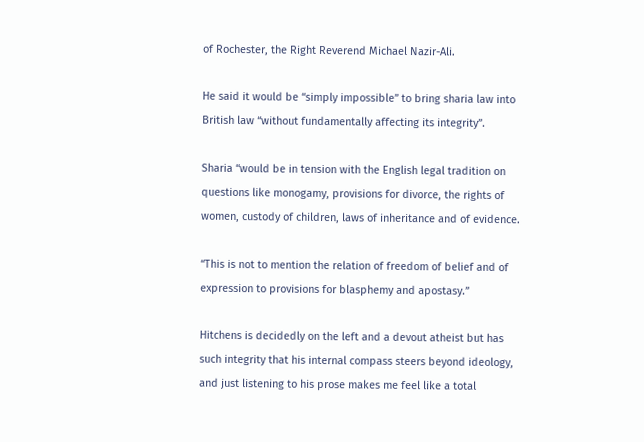of Rochester, the Right Reverend Michael Nazir-Ali.

He said it would be “simply impossible” to bring sharia law into British law “without fundamentally affecting its integrity”.

Sharia “would be in tension with the English legal tradition on questions like monogamy, provisions for divorce, the rights of women, custody of children, laws of inheritance and of evidence.

“This is not to mention the relation of freedom of belief and of expression to provisions for blasphemy and apostasy.”

Hitchens is decidedly on the left and a devout atheist but has such integrity that his internal compass steers beyond ideology, and just listening to his prose makes me feel like a total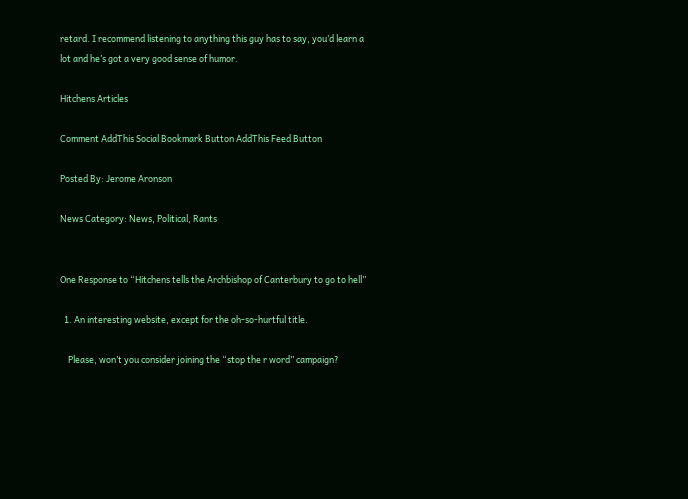retard. I recommend listening to anything this guy has to say, you’d learn a lot and he’s got a very good sense of humor.

Hitchens Articles

Comment AddThis Social Bookmark Button AddThis Feed Button

Posted By: Jerome Aronson

News Category: News, Political, Rants


One Response to “Hitchens tells the Archbishop of Canterbury to go to hell”

  1. An interesting website, except for the oh-so-hurtful title.

    Please, won’t you consider joining the “stop the r word” campaign?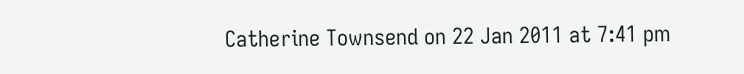Catherine Townsend on 22 Jan 2011 at 7:41 pm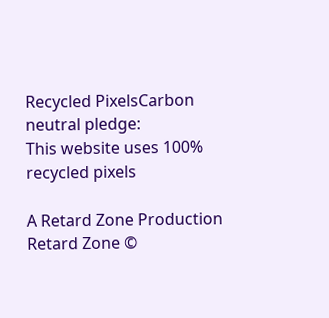Recycled PixelsCarbon neutral pledge:
This website uses 100% recycled pixels

A Retard Zone Production Retard Zone ©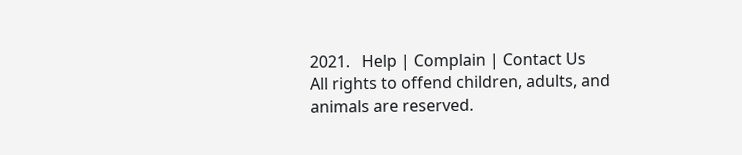2021.   Help | Complain | Contact Us
All rights to offend children, adults, and animals are reserved.